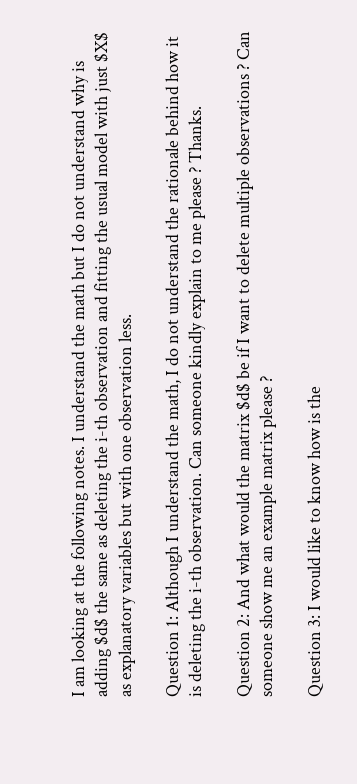I am looking at the following notes. I understand the math but I do not understand why is adding $d$ the same as deleting the i-th observation and fitting the usual model with just $X$ as explanatory variables but with one observation less.

Question 1: Although I understand the math, I do not understand the rationale behind how it is deleting the i-th observation. Can someone kindly explain to me please ? Thanks.

Question 2: And what would the matrix $d$ be if I want to delete multiple observations ? Can someone show me an example matrix please ?

Question 3: I would like to know how is the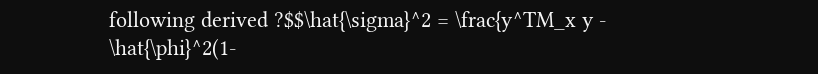following derived ?$$\hat{\sigma}^2 = \frac{y^TM_x y - \hat{\phi}^2(1-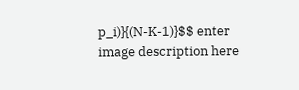p_i)}{(N-K-1)}$$ enter image description here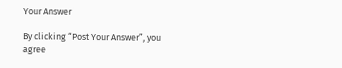Your Answer

By clicking “Post Your Answer”, you agree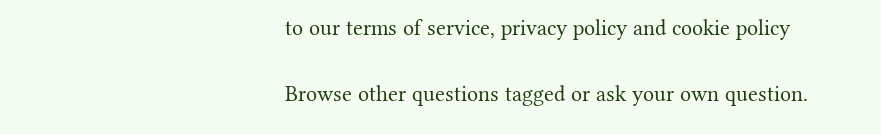to our terms of service, privacy policy and cookie policy

Browse other questions tagged or ask your own question.